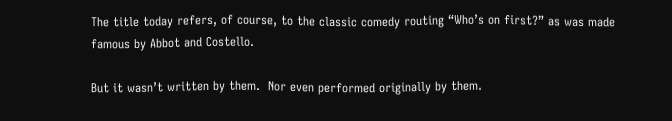The title today refers, of course, to the classic comedy routing “Who’s on first?” as was made famous by Abbot and Costello.

But it wasn’t written by them.  Nor even performed originally by them.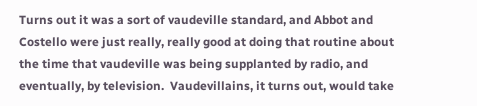Turns out it was a sort of vaudeville standard, and Abbot and Costello were just really, really good at doing that routine about the time that vaudeville was being supplanted by radio, and eventually, by television.  Vaudevillains, it turns out, would take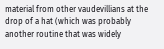material from other vaudevillians at the drop of a hat (which was probably another routine that was widely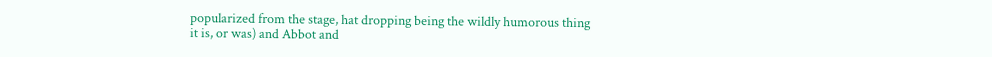popularized from the stage, hat dropping being the wildly humorous thing it is, or was) and Abbot and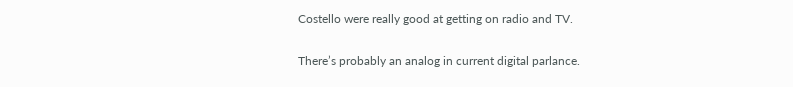Costello were really good at getting on radio and TV.

There’s probably an analog in current digital parlance.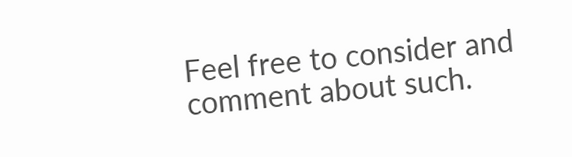Feel free to consider and comment about such.